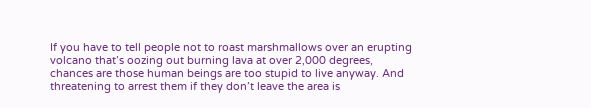If you have to tell people not to roast marshmallows over an erupting volcano that’s oozing out burning lava at over 2,000 degrees, chances are those human beings are too stupid to live anyway. And threatening to arrest them if they don’t leave the area is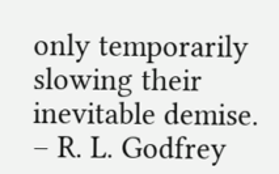only temporarily slowing their inevitable demise. – R. L. Godfrey